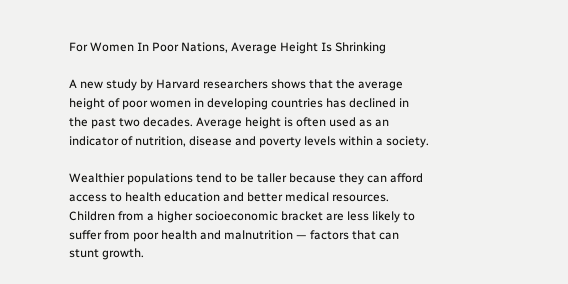For Women In Poor Nations, Average Height Is Shrinking

A new study by Harvard researchers shows that the average height of poor women in developing countries has declined in the past two decades. Average height is often used as an indicator of nutrition, disease and poverty levels within a society.

Wealthier populations tend to be taller because they can afford access to health education and better medical resources. Children from a higher socioeconomic bracket are less likely to suffer from poor health and malnutrition — factors that can stunt growth.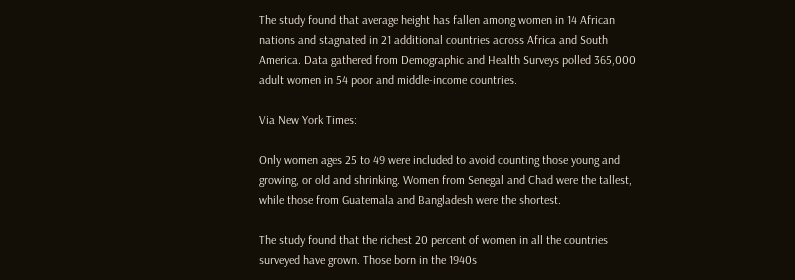The study found that average height has fallen among women in 14 African nations and stagnated in 21 additional countries across Africa and South America. Data gathered from Demographic and Health Surveys polled 365,000 adult women in 54 poor and middle-income countries.

Via New York Times:

Only women ages 25 to 49 were included to avoid counting those young and growing, or old and shrinking. Women from Senegal and Chad were the tallest, while those from Guatemala and Bangladesh were the shortest.

The study found that the richest 20 percent of women in all the countries surveyed have grown. Those born in the 1940s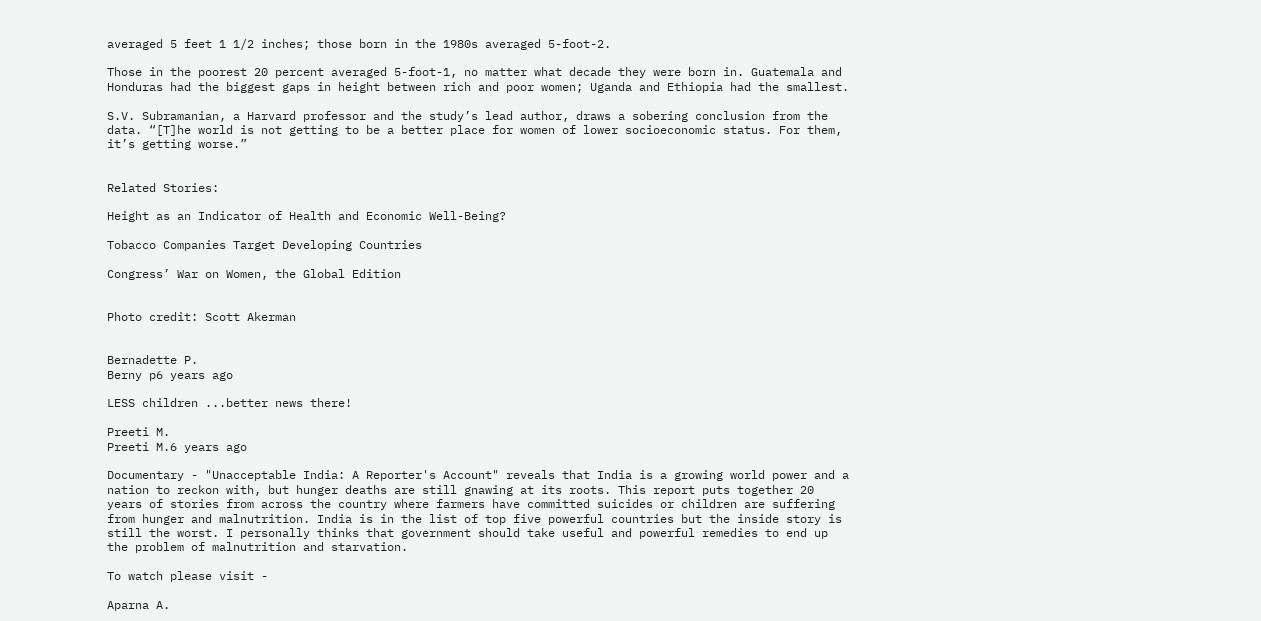averaged 5 feet 1 1/2 inches; those born in the 1980s averaged 5-foot-2.

Those in the poorest 20 percent averaged 5-foot-1, no matter what decade they were born in. Guatemala and Honduras had the biggest gaps in height between rich and poor women; Uganda and Ethiopia had the smallest.

S.V. Subramanian, a Harvard professor and the study’s lead author, draws a sobering conclusion from the data. “[T]he world is not getting to be a better place for women of lower socioeconomic status. For them, it’s getting worse.”


Related Stories:

Height as an Indicator of Health and Economic Well-Being?

Tobacco Companies Target Developing Countries

Congress’ War on Women, the Global Edition


Photo credit: Scott Akerman


Bernadette P.
Berny p6 years ago

LESS children ...better news there!

Preeti M.
Preeti M.6 years ago

Documentary - "Unacceptable India: A Reporter's Account" reveals that India is a growing world power and a nation to reckon with, but hunger deaths are still gnawing at its roots. This report puts together 20 years of stories from across the country where farmers have committed suicides or children are suffering from hunger and malnutrition. India is in the list of top five powerful countries but the inside story is still the worst. I personally thinks that government should take useful and powerful remedies to end up the problem of malnutrition and starvation.

To watch please visit -

Aparna A.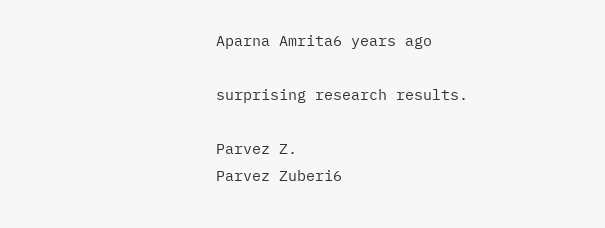Aparna Amrita6 years ago

surprising research results.

Parvez Z.
Parvez Zuberi6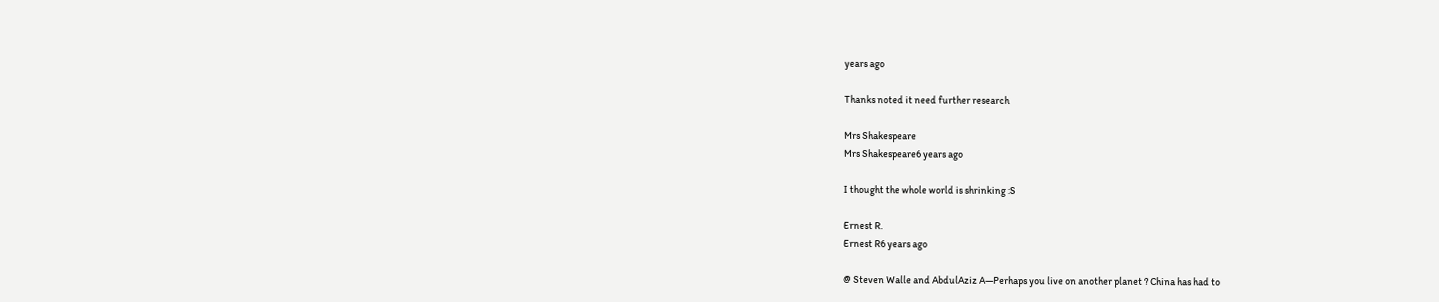years ago

Thanks noted it need further research

Mrs Shakespeare
Mrs Shakespeare6 years ago

I thought the whole world is shrinking :S

Ernest R.
Ernest R6 years ago

@ Steven Walle and AbdulAziz A—Perhaps you live on another planet ? China has had to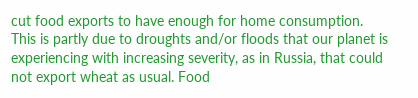cut food exports to have enough for home consumption. This is partly due to droughts and/or floods that our planet is experiencing with increasing severity, as in Russia, that could not export wheat as usual. Food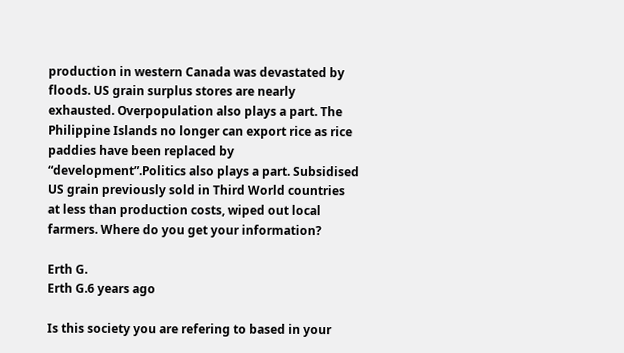production in western Canada was devastated by floods. US grain surplus stores are nearly exhausted. Overpopulation also plays a part. The Philippine Islands no longer can export rice as rice paddies have been replaced by “development”.Politics also plays a part. Subsidised US grain previously sold in Third World countries at less than production costs, wiped out local farmers. Where do you get your information?

Erth G.
Erth G.6 years ago

Is this society you are refering to based in your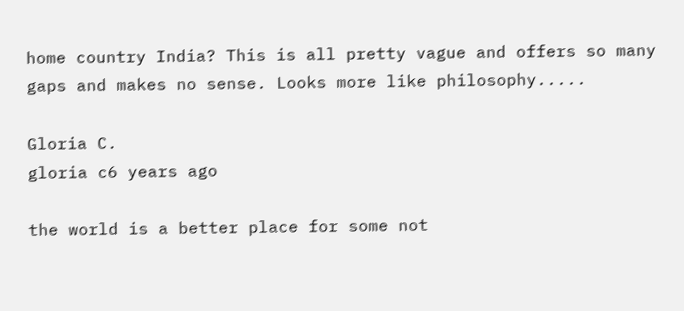home country India? This is all pretty vague and offers so many gaps and makes no sense. Looks more like philosophy.....

Gloria C.
gloria c6 years ago

the world is a better place for some not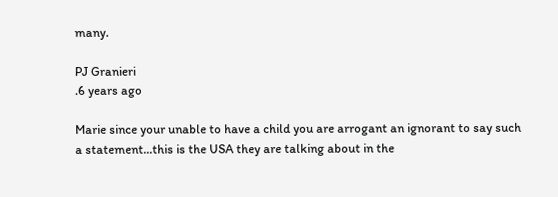many.

PJ Granieri
.6 years ago

Marie since your unable to have a child you are arrogant an ignorant to say such a statement...this is the USA they are talking about in the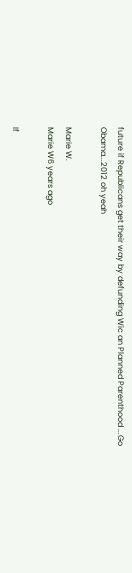future if Republicans get their way by defunding Wic an Planned Parenthood ...Go Obama...2012 oh yeah

Marie W.
Marie W6 years ago

If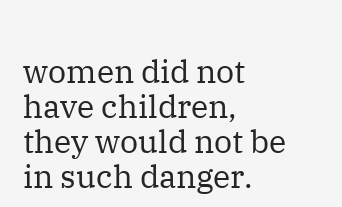women did not have children, they would not be in such danger.